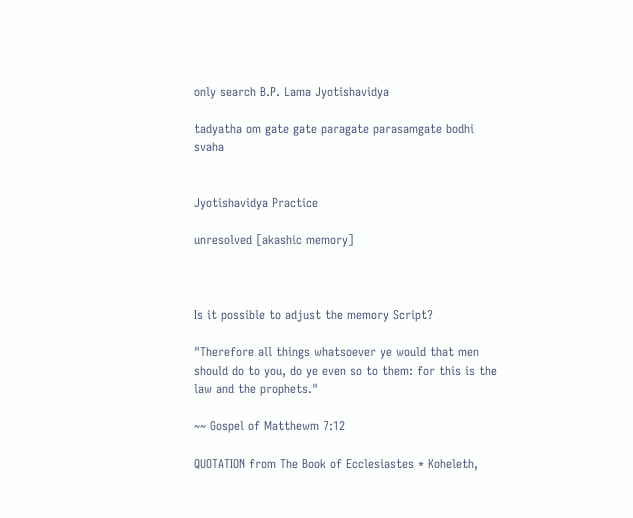only search B.P. Lama Jyotishavidya

tadyatha om gate gate paragate parasamgate bodhi svaha


Jyotishavidya Practice

unresolved [akashic memory]



Is it possible to adjust the memory Script?

"Therefore all things whatsoever ye would that men should do to you, do ye even so to them: for this is the law and the prophets."

~~ Gospel of Matthewm 7:12

QUOTATION from The Book of Ecclesiastes * Koheleth,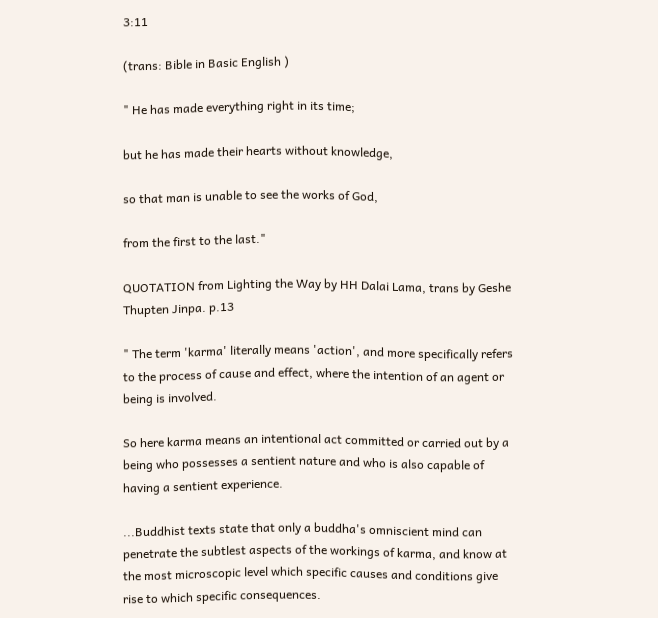3:11

(trans: Bible in Basic English )

" He has made everything right in its time;

but he has made their hearts without knowledge,

so that man is unable to see the works of God,

from the first to the last."

QUOTATION from Lighting the Way by HH Dalai Lama, trans by Geshe Thupten Jinpa. p.13

" The term 'karma' literally means 'action', and more specifically refers to the process of cause and effect, where the intention of an agent or being is involved.

So here karma means an intentional act committed or carried out by a being who possesses a sentient nature and who is also capable of having a sentient experience.

...Buddhist texts state that only a buddha's omniscient mind can penetrate the subtlest aspects of the workings of karma, and know at the most microscopic level which specific causes and conditions give rise to which specific consequences.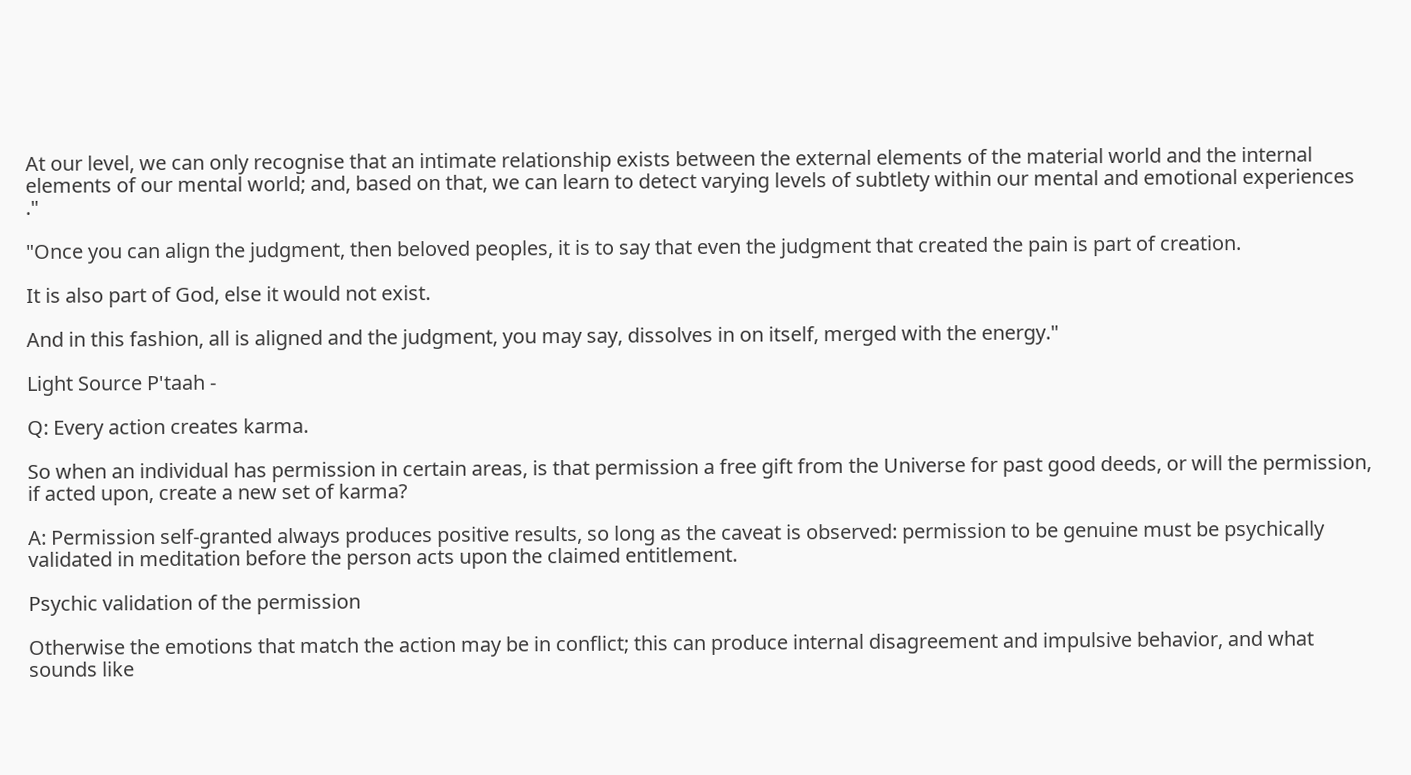At our level, we can only recognise that an intimate relationship exists between the external elements of the material world and the internal elements of our mental world; and, based on that, we can learn to detect varying levels of subtlety within our mental and emotional experiences ."

"Once you can align the judgment, then beloved peoples, it is to say that even the judgment that created the pain is part of creation.

It is also part of God, else it would not exist.

And in this fashion, all is aligned and the judgment, you may say, dissolves in on itself, merged with the energy."

Light Source P'taah -

Q: Every action creates karma.

So when an individual has permission in certain areas, is that permission a free gift from the Universe for past good deeds, or will the permission, if acted upon, create a new set of karma?

A: Permission self-granted always produces positive results, so long as the caveat is observed: permission to be genuine must be psychically validated in meditation before the person acts upon the claimed entitlement.

Psychic validation of the permission

Otherwise the emotions that match the action may be in conflict; this can produce internal disagreement and impulsive behavior, and what sounds like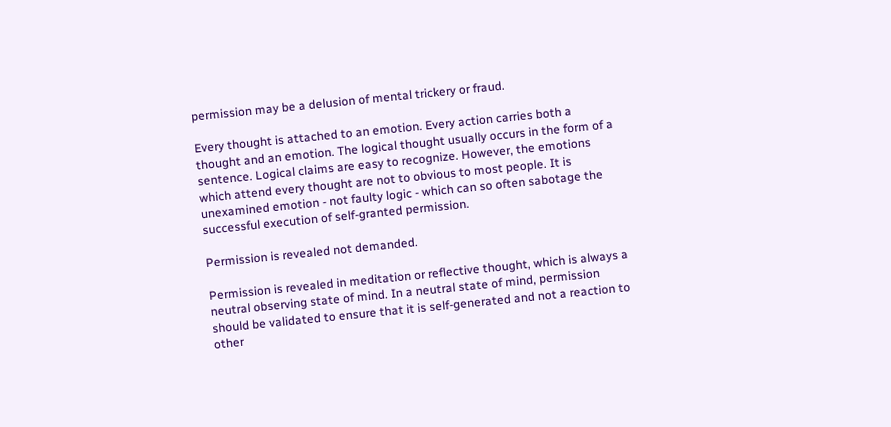permission may be a delusion of mental trickery or fraud.

Every thought is attached to an emotion. Every action carries both a thought and an emotion. The logical thought usually occurs in the form of a sentence. Logical claims are easy to recognize. However, the emotions which attend every thought are not to obvious to most people. It is unexamined emotion - not faulty logic - which can so often sabotage the successful execution of self-granted permission.

Permission is revealed not demanded.

Permission is revealed in meditation or reflective thought, which is always a neutral observing state of mind. In a neutral state of mind, permission should be validated to ensure that it is self-generated and not a reaction to other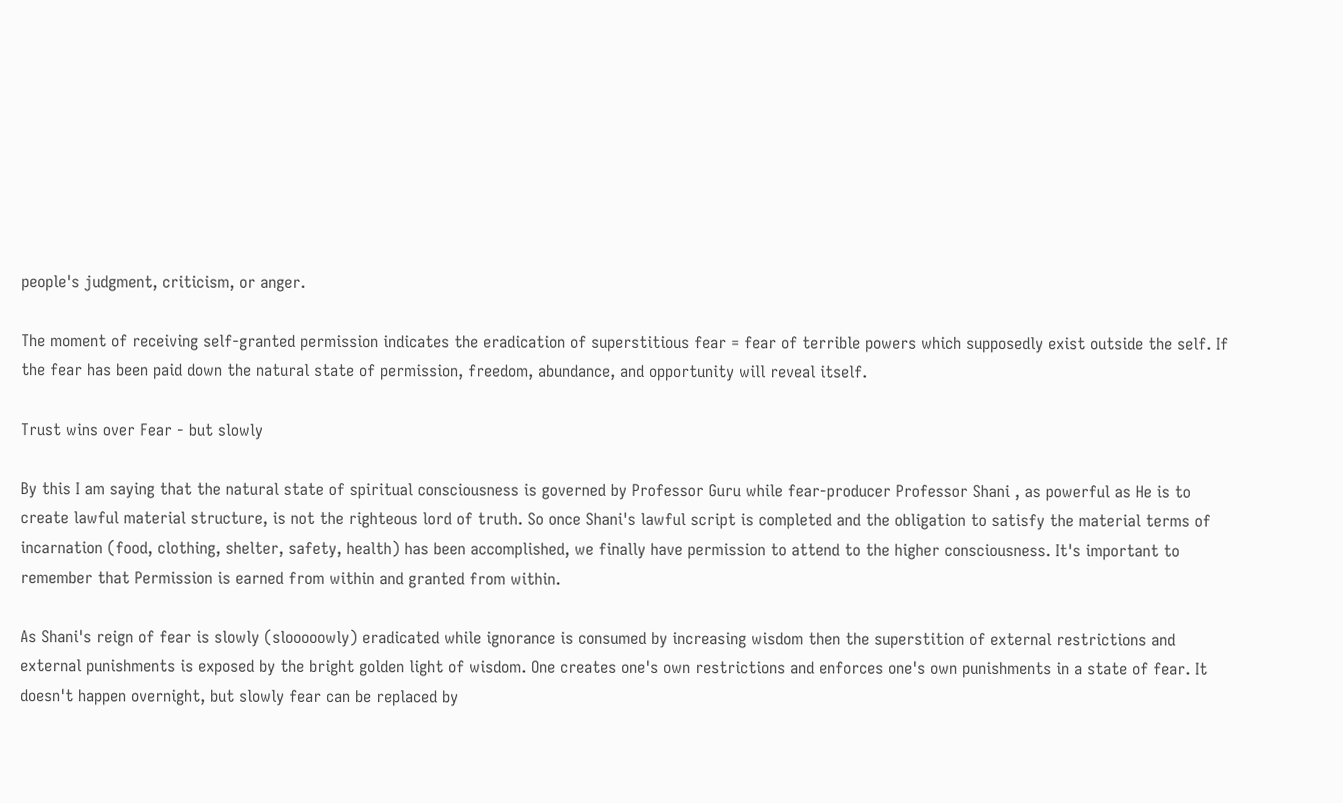people's judgment, criticism, or anger.

The moment of receiving self-granted permission indicates the eradication of superstitious fear = fear of terrible powers which supposedly exist outside the self. If the fear has been paid down the natural state of permission, freedom, abundance, and opportunity will reveal itself.

Trust wins over Fear - but slowly

By this I am saying that the natural state of spiritual consciousness is governed by Professor Guru while fear-producer Professor Shani , as powerful as He is to create lawful material structure, is not the righteous lord of truth. So once Shani's lawful script is completed and the obligation to satisfy the material terms of incarnation (food, clothing, shelter, safety, health) has been accomplished, we finally have permission to attend to the higher consciousness. It's important to remember that Permission is earned from within and granted from within.

As Shani's reign of fear is slowly (slooooowly) eradicated while ignorance is consumed by increasing wisdom then the superstition of external restrictions and external punishments is exposed by the bright golden light of wisdom. One creates one's own restrictions and enforces one's own punishments in a state of fear. It doesn't happen overnight, but slowly fear can be replaced by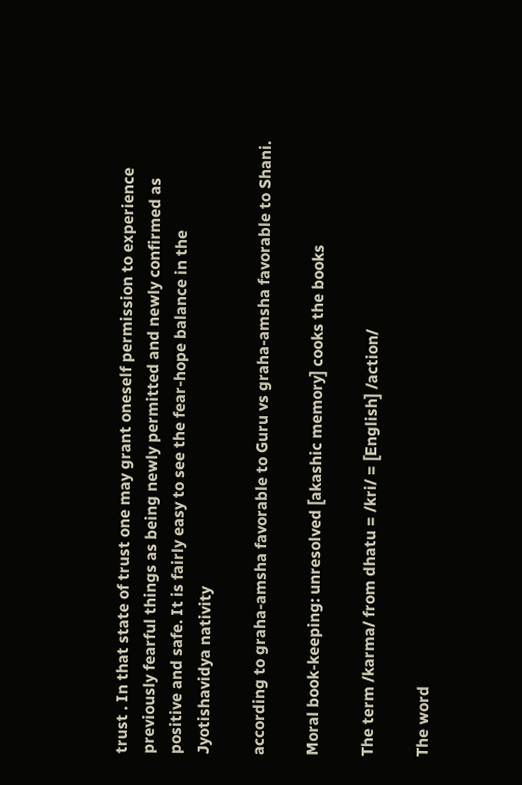trust . In that state of trust one may grant oneself permission to experience previously fearful things as being newly permitted and newly confirmed as positive and safe. It is fairly easy to see the fear-hope balance in the Jyotishavidya nativity

according to graha-amsha favorable to Guru vs graha-amsha favorable to Shani.

Moral book-keeping: unresolved [akashic memory] cooks the books

The term /karma/ from dhatu = /kri/ = [English] /action/

The word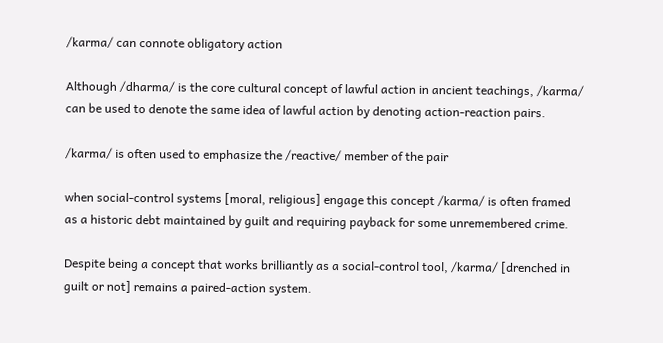/karma/ can connote obligatory action

Although /dharma/ is the core cultural concept of lawful action in ancient teachings, /karma/ can be used to denote the same idea of lawful action by denoting action-reaction pairs.

/karma/ is often used to emphasize the /reactive/ member of the pair

when social-control systems [moral, religious] engage this concept /karma/ is often framed as a historic debt maintained by guilt and requiring payback for some unremembered crime.

Despite being a concept that works brilliantly as a social-control tool, /karma/ [drenched in guilt or not] remains a paired-action system.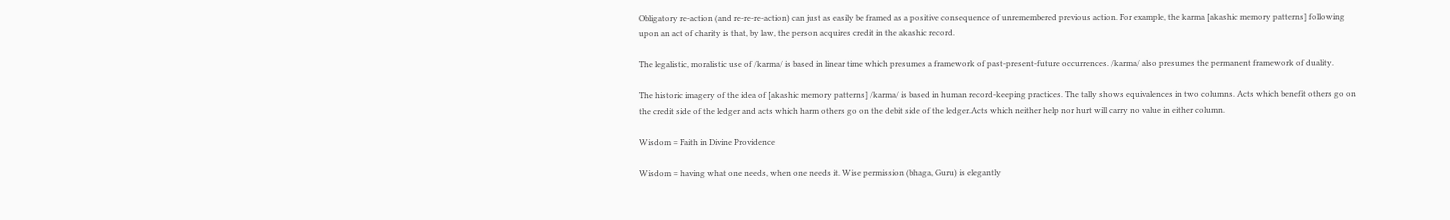Obligatory re-action (and re-re-re-action) can just as easily be framed as a positive consequence of unremembered previous action. For example, the karma [akashic memory patterns] following upon an act of charity is that, by law, the person acquires credit in the akashic record.

The legalistic, moralistic use of /karma/ is based in linear time which presumes a framework of past-present-future occurrences. /karma/ also presumes the permanent framework of duality.

The historic imagery of the idea of [akashic memory patterns] /karma/ is based in human record-keeping practices. The tally shows equivalences in two columns. Acts which benefit others go on the credit side of the ledger and acts which harm others go on the debit side of the ledger.Acts which neither help nor hurt will carry no value in either column.

Wisdom = Faith in Divine Providence

Wisdom = having what one needs, when one needs it. Wise permission (bhaga, Guru) is elegantly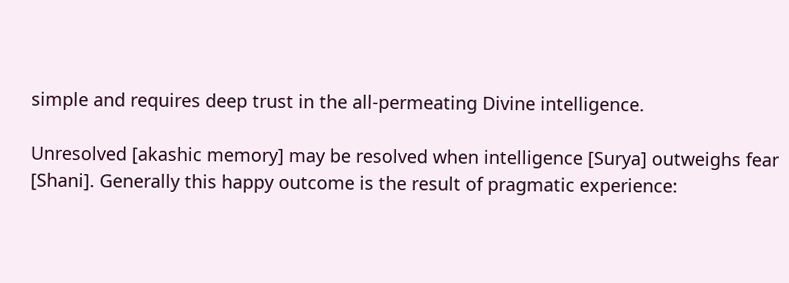simple and requires deep trust in the all-permeating Divine intelligence.

Unresolved [akashic memory] may be resolved when intelligence [Surya] outweighs fear [Shani]. Generally this happy outcome is the result of pragmatic experience: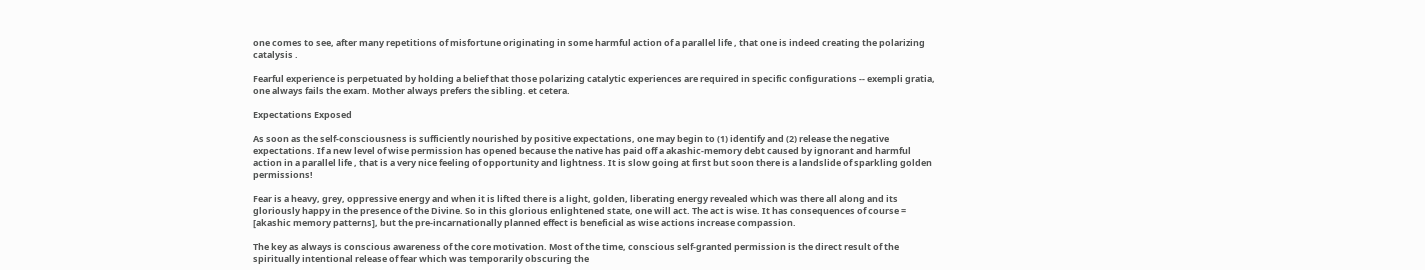one comes to see, after many repetitions of misfortune originating in some harmful action of a parallel life , that one is indeed creating the polarizing catalysis .

Fearful experience is perpetuated by holding a belief that those polarizing catalytic experiences are required in specific configurations -- exempli gratia, one always fails the exam. Mother always prefers the sibling. et cetera.

Expectations Exposed

As soon as the self-consciousness is sufficiently nourished by positive expectations, one may begin to (1) identify and (2) release the negative expectations. If a new level of wise permission has opened because the native has paid off a akashic-memory debt caused by ignorant and harmful action in a parallel life , that is a very nice feeling of opportunity and lightness. It is slow going at first but soon there is a landslide of sparkling golden permissions!

Fear is a heavy, grey, oppressive energy and when it is lifted there is a light, golden, liberating energy revealed which was there all along and its gloriously happy in the presence of the Divine. So in this glorious enlightened state, one will act. The act is wise. It has consequences of course = [akashic memory patterns], but the pre-incarnationally planned effect is beneficial as wise actions increase compassion.

The key as always is conscious awareness of the core motivation. Most of the time, conscious self-granted permission is the direct result of the spiritually intentional release of fear which was temporarily obscuring the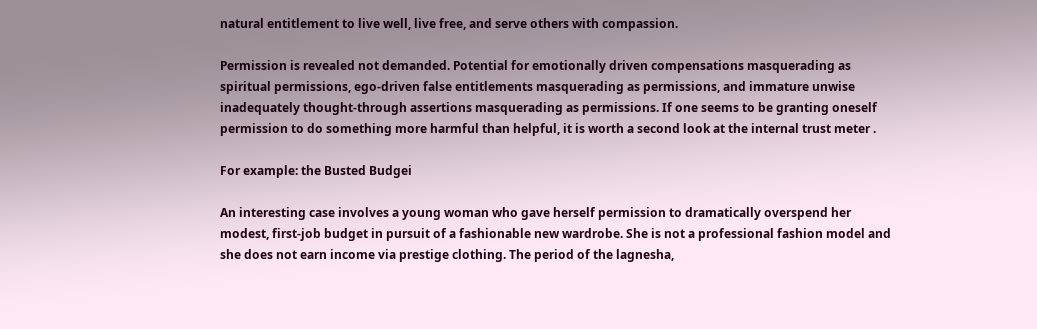natural entitlement to live well, live free, and serve others with compassion.

Permission is revealed not demanded. Potential for emotionally driven compensations masquerading as spiritual permissions, ego-driven false entitlements masquerading as permissions, and immature unwise inadequately thought-through assertions masquerading as permissions. If one seems to be granting oneself permission to do something more harmful than helpful, it is worth a second look at the internal trust meter .

For example: the Busted Budgei

An interesting case involves a young woman who gave herself permission to dramatically overspend her modest, first-job budget in pursuit of a fashionable new wardrobe. She is not a professional fashion model and she does not earn income via prestige clothing. The period of the lagnesha,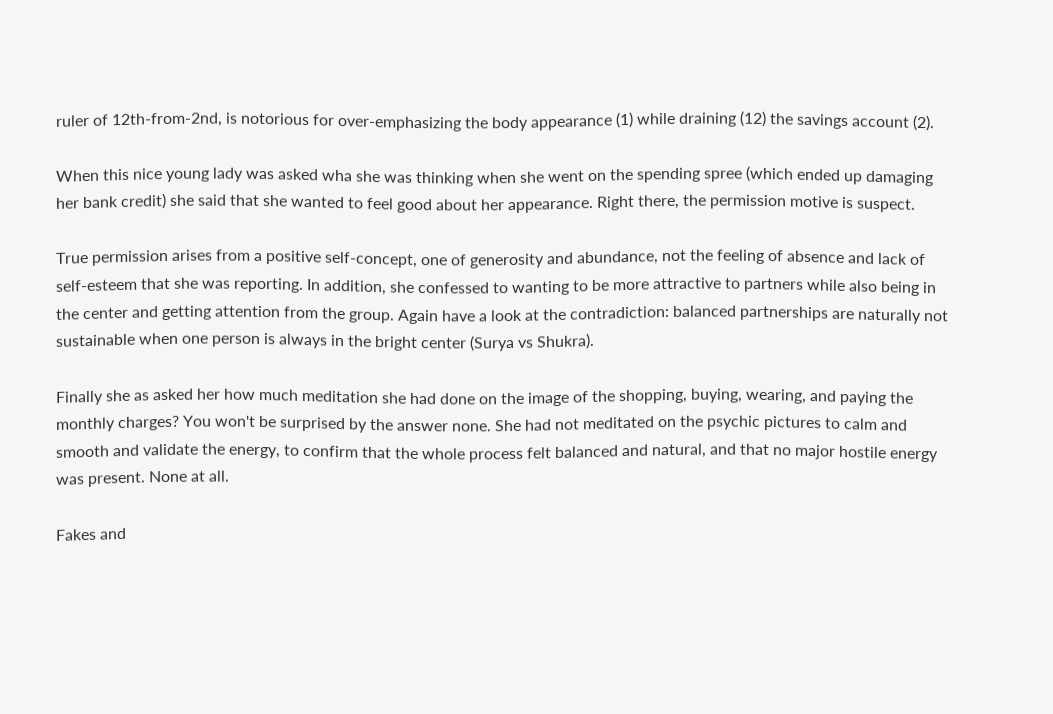ruler of 12th-from-2nd, is notorious for over-emphasizing the body appearance (1) while draining (12) the savings account (2).

When this nice young lady was asked wha she was thinking when she went on the spending spree (which ended up damaging her bank credit) she said that she wanted to feel good about her appearance. Right there, the permission motive is suspect.

True permission arises from a positive self-concept, one of generosity and abundance, not the feeling of absence and lack of self-esteem that she was reporting. In addition, she confessed to wanting to be more attractive to partners while also being in the center and getting attention from the group. Again have a look at the contradiction: balanced partnerships are naturally not sustainable when one person is always in the bright center (Surya vs Shukra).

Finally she as asked her how much meditation she had done on the image of the shopping, buying, wearing, and paying the monthly charges? You won't be surprised by the answer none. She had not meditated on the psychic pictures to calm and smooth and validate the energy, to confirm that the whole process felt balanced and natural, and that no major hostile energy was present. None at all.

Fakes and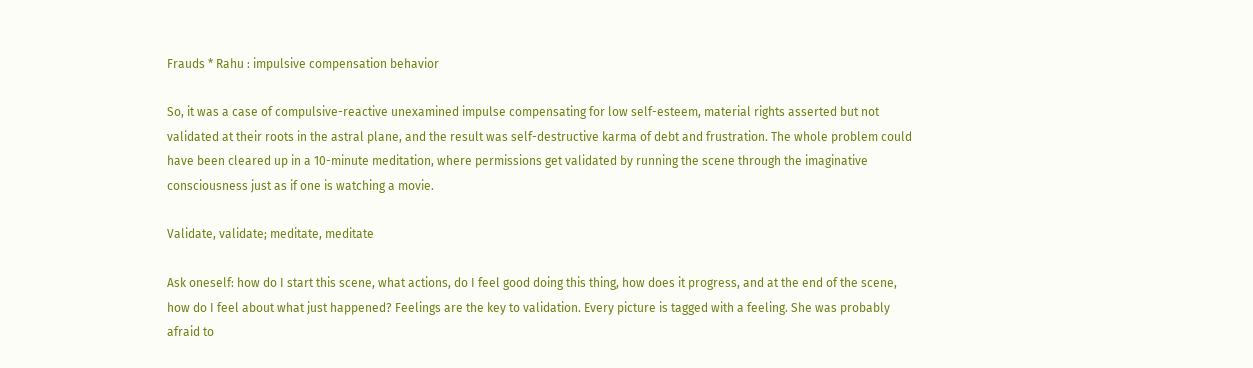Frauds * Rahu : impulsive compensation behavior

So, it was a case of compulsive-reactive unexamined impulse compensating for low self-esteem, material rights asserted but not validated at their roots in the astral plane, and the result was self-destructive karma of debt and frustration. The whole problem could have been cleared up in a 10-minute meditation, where permissions get validated by running the scene through the imaginative consciousness just as if one is watching a movie.

Validate, validate; meditate, meditate

Ask oneself: how do I start this scene, what actions, do I feel good doing this thing, how does it progress, and at the end of the scene, how do I feel about what just happened? Feelings are the key to validation. Every picture is tagged with a feeling. She was probably afraid to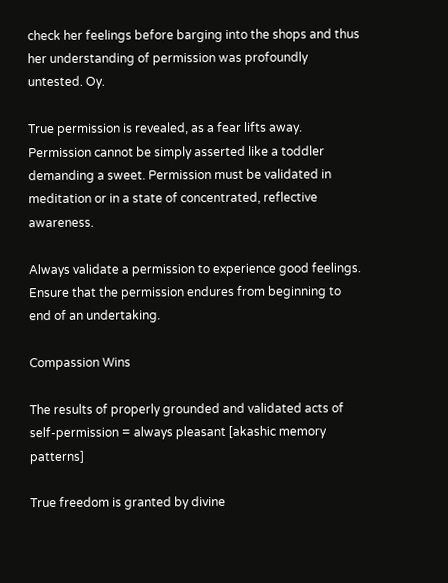check her feelings before barging into the shops and thus her understanding of permission was profoundly untested. Oy.

True permission is revealed, as a fear lifts away. Permission cannot be simply asserted like a toddler demanding a sweet. Permission must be validated in meditation or in a state of concentrated, reflective awareness.

Always validate a permission to experience good feelings. Ensure that the permission endures from beginning to end of an undertaking.

Compassion Wins

The results of properly grounded and validated acts of self-permission = always pleasant [akashic memory patterns]

True freedom is granted by divine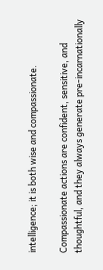intelligence; it is both wise and compassionate.

Compassionate actions are confident, sensitive, and thoughtful, and they always generate pre-incarnationally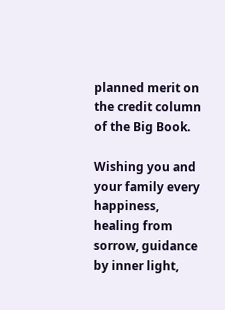planned merit on the credit column of the Big Book.

Wishing you and your family every happiness, healing from sorrow, guidance by inner light,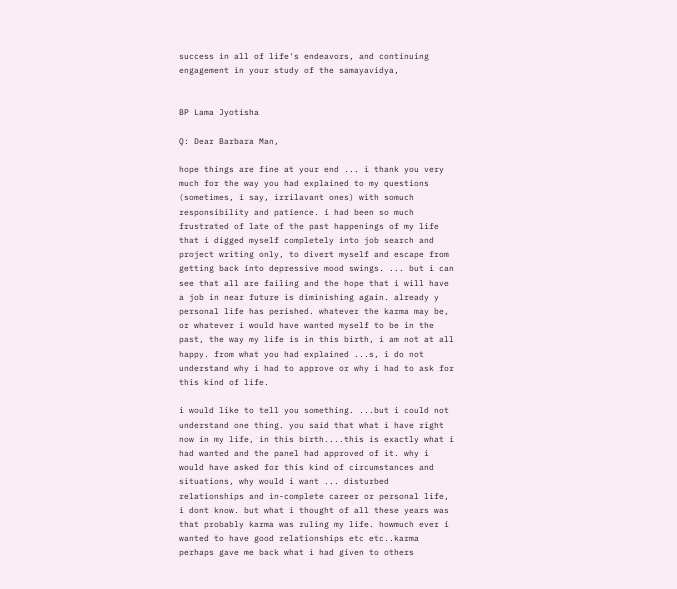success in all of life's endeavors, and continuing engagement in your study of the samayavidya,


BP Lama Jyotisha

Q: Dear Barbara Man,

hope things are fine at your end ... i thank you very much for the way you had explained to my questions (sometimes, i say, irrilavant ones) with somuch responsibility and patience. i had been so much frustrated of late of the past happenings of my life that i digged myself completely into job search and project writing only, to divert myself and escape from getting back into depressive mood swings. ... but i can see that all are failing and the hope that i will have a job in near future is diminishing again. already y personal life has perished. whatever the karma may be, or whatever i would have wanted myself to be in the past, the way my life is in this birth, i am not at all happy. from what you had explained ...s, i do not understand why i had to approve or why i had to ask for this kind of life.

i would like to tell you something. ...but i could not understand one thing. you said that what i have right now in my life, in this birth....this is exactly what i had wanted and the panel had approved of it. why i would have asked for this kind of circumstances and situations, why would i want ... disturbed relationships and in-complete career or personal life, i dont know. but what i thought of all these years was that probably karma was ruling my life. howmuch ever i wanted to have good relationships etc etc..karma perhaps gave me back what i had given to others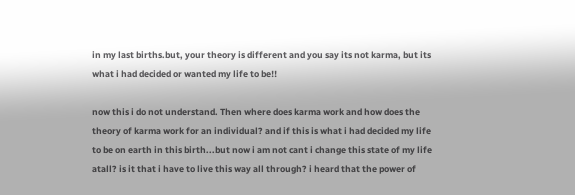in my last births.but, your theory is different and you say its not karma, but its what i had decided or wanted my life to be!!

now this i do not understand. Then where does karma work and how does the theory of karma work for an individual? and if this is what i had decided my life to be on earth in this birth...but now i am not cant i change this state of my life atall? is it that i have to live this way all through? i heard that the power of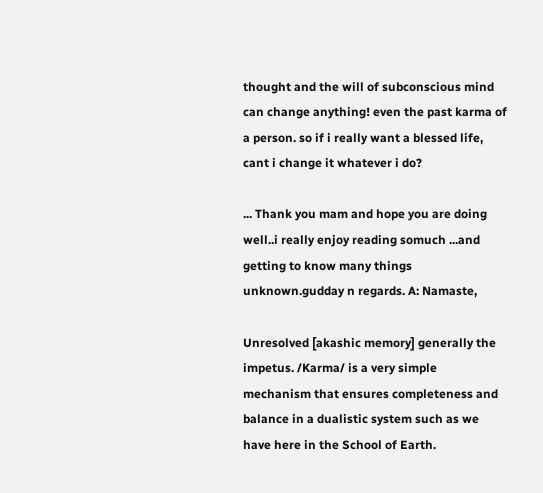thought and the will of subconscious mind can change anything! even the past karma of a person. so if i really want a blessed life, cant i change it whatever i do?

... Thank you mam and hope you are doing well..i really enjoy reading somuch ...and getting to know many things unknown.gudday n regards. A: Namaste,

Unresolved [akashic memory] generally the impetus. /Karma/ is a very simple mechanism that ensures completeness and balance in a dualistic system such as we have here in the School of Earth.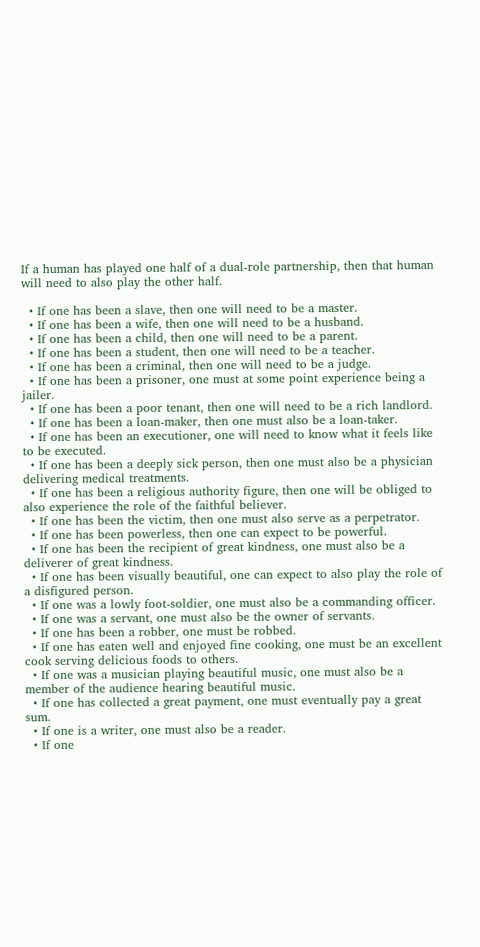If a human has played one half of a dual-role partnership, then that human will need to also play the other half.

  • If one has been a slave, then one will need to be a master.
  • If one has been a wife, then one will need to be a husband.
  • If one has been a child, then one will need to be a parent.
  • If one has been a student, then one will need to be a teacher.
  • If one has been a criminal, then one will need to be a judge.
  • If one has been a prisoner, one must at some point experience being a jailer.
  • If one has been a poor tenant, then one will need to be a rich landlord.
  • If one has been a loan-maker, then one must also be a loan-taker.
  • If one has been an executioner, one will need to know what it feels like to be executed.
  • If one has been a deeply sick person, then one must also be a physician delivering medical treatments.
  • If one has been a religious authority figure, then one will be obliged to also experience the role of the faithful believer.
  • If one has been the victim, then one must also serve as a perpetrator.
  • If one has been powerless, then one can expect to be powerful.
  • If one has been the recipient of great kindness, one must also be a deliverer of great kindness.
  • If one has been visually beautiful, one can expect to also play the role of a disfigured person.
  • If one was a lowly foot-soldier, one must also be a commanding officer.
  • If one was a servant, one must also be the owner of servants.
  • If one has been a robber, one must be robbed.
  • If one has eaten well and enjoyed fine cooking, one must be an excellent cook serving delicious foods to others.
  • If one was a musician playing beautiful music, one must also be a member of the audience hearing beautiful music.
  • If one has collected a great payment, one must eventually pay a great sum.
  • If one is a writer, one must also be a reader.
  • If one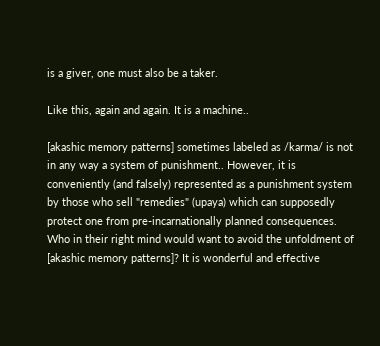is a giver, one must also be a taker.

Like this, again and again. It is a machine..

[akashic memory patterns] sometimes labeled as /karma/ is not in any way a system of punishment.. However, it is conveniently (and falsely) represented as a punishment system by those who sell "remedies" (upaya) which can supposedly protect one from pre-incarnationally planned consequences. Who in their right mind would want to avoid the unfoldment of [akashic memory patterns]? It is wonderful and effective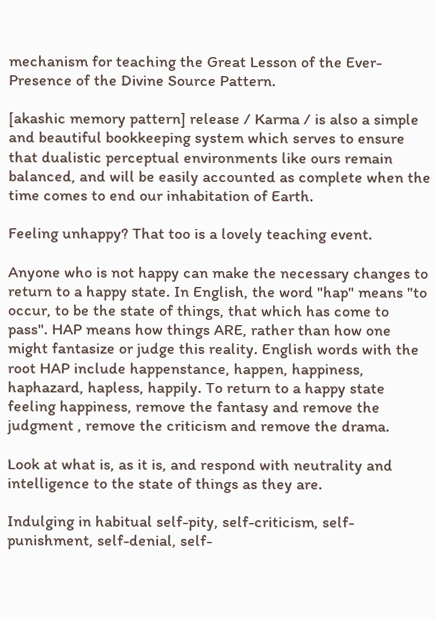mechanism for teaching the Great Lesson of the Ever-Presence of the Divine Source Pattern.

[akashic memory pattern] release / Karma / is also a simple and beautiful bookkeeping system which serves to ensure that dualistic perceptual environments like ours remain balanced, and will be easily accounted as complete when the time comes to end our inhabitation of Earth.

Feeling unhappy? That too is a lovely teaching event.

Anyone who is not happy can make the necessary changes to return to a happy state. In English, the word "hap" means "to occur, to be the state of things, that which has come to pass". HAP means how things ARE, rather than how one might fantasize or judge this reality. English words with the root HAP include happenstance, happen, happiness, haphazard, hapless, happily. To return to a happy state feeling happiness, remove the fantasy and remove the judgment , remove the criticism and remove the drama.

Look at what is, as it is, and respond with neutrality and intelligence to the state of things as they are.

Indulging in habitual self-pity, self-criticism, self-punishment, self-denial, self-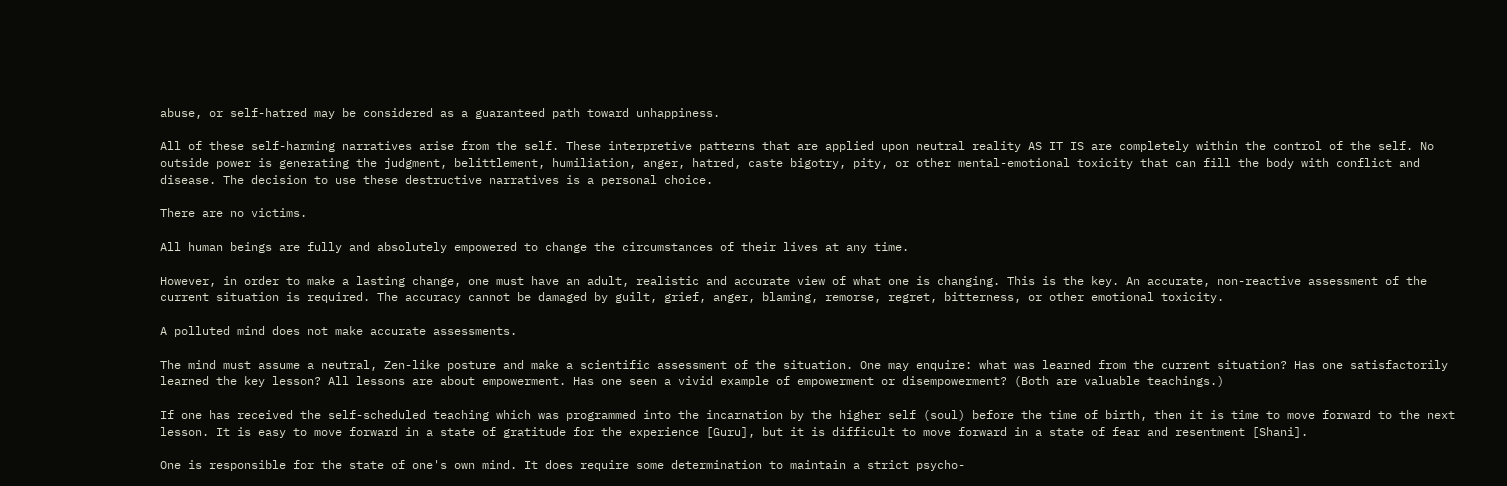abuse, or self-hatred may be considered as a guaranteed path toward unhappiness.

All of these self-harming narratives arise from the self. These interpretive patterns that are applied upon neutral reality AS IT IS are completely within the control of the self. No outside power is generating the judgment, belittlement, humiliation, anger, hatred, caste bigotry, pity, or other mental-emotional toxicity that can fill the body with conflict and disease. The decision to use these destructive narratives is a personal choice.

There are no victims.

All human beings are fully and absolutely empowered to change the circumstances of their lives at any time.

However, in order to make a lasting change, one must have an adult, realistic and accurate view of what one is changing. This is the key. An accurate, non-reactive assessment of the current situation is required. The accuracy cannot be damaged by guilt, grief, anger, blaming, remorse, regret, bitterness, or other emotional toxicity.

A polluted mind does not make accurate assessments.

The mind must assume a neutral, Zen-like posture and make a scientific assessment of the situation. One may enquire: what was learned from the current situation? Has one satisfactorily learned the key lesson? All lessons are about empowerment. Has one seen a vivid example of empowerment or disempowerment? (Both are valuable teachings.)

If one has received the self-scheduled teaching which was programmed into the incarnation by the higher self (soul) before the time of birth, then it is time to move forward to the next lesson. It is easy to move forward in a state of gratitude for the experience [Guru], but it is difficult to move forward in a state of fear and resentment [Shani].

One is responsible for the state of one's own mind. It does require some determination to maintain a strict psycho-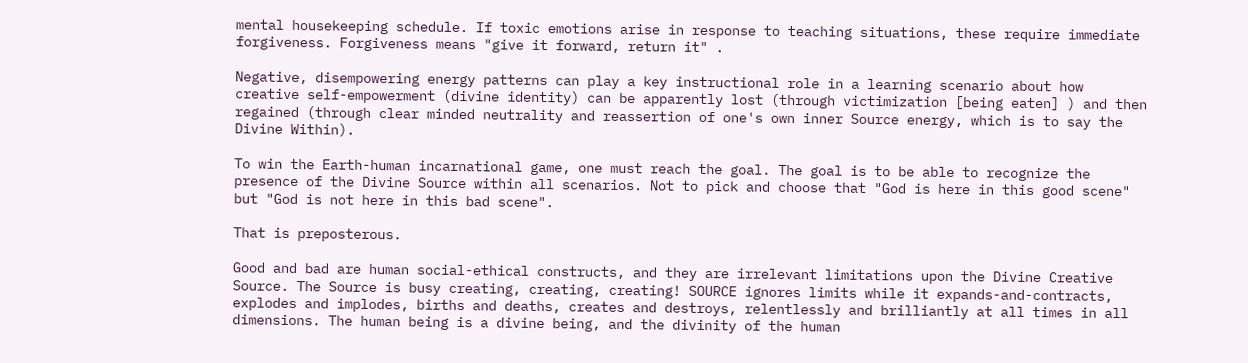mental housekeeping schedule. If toxic emotions arise in response to teaching situations, these require immediate forgiveness. Forgiveness means "give it forward, return it" .

Negative, disempowering energy patterns can play a key instructional role in a learning scenario about how creative self-empowerment (divine identity) can be apparently lost (through victimization [being eaten] ) and then regained (through clear minded neutrality and reassertion of one's own inner Source energy, which is to say the Divine Within).

To win the Earth-human incarnational game, one must reach the goal. The goal is to be able to recognize the presence of the Divine Source within all scenarios. Not to pick and choose that "God is here in this good scene" but "God is not here in this bad scene".

That is preposterous.

Good and bad are human social-ethical constructs, and they are irrelevant limitations upon the Divine Creative Source. The Source is busy creating, creating, creating! SOURCE ignores limits while it expands-and-contracts, explodes and implodes, births and deaths, creates and destroys, relentlessly and brilliantly at all times in all dimensions. The human being is a divine being, and the divinity of the human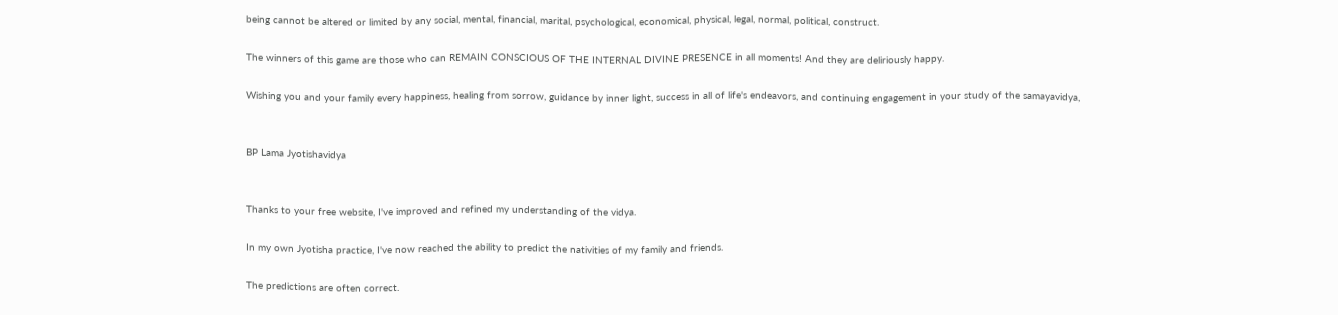being cannot be altered or limited by any social, mental, financial, marital, psychological, economical, physical, legal, normal, political, construct.

The winners of this game are those who can REMAIN CONSCIOUS OF THE INTERNAL DIVINE PRESENCE in all moments! And they are deliriously happy.

Wishing you and your family every happiness, healing from sorrow, guidance by inner light, success in all of life's endeavors, and continuing engagement in your study of the samayavidya,


BP Lama Jyotishavidya


Thanks to your free website, I've improved and refined my understanding of the vidya.

In my own Jyotisha practice, I've now reached the ability to predict the nativities of my family and friends.

The predictions are often correct.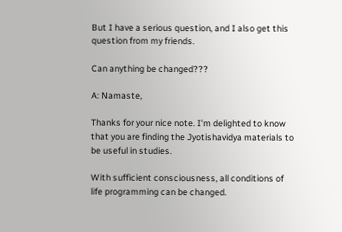But I have a serious question, and I also get this question from my friends.

Can anything be changed???

A: Namaste,

Thanks for your nice note. I'm delighted to know that you are finding the Jyotishavidya materials to be useful in studies.

With sufficient consciousness, all conditions of life programming can be changed.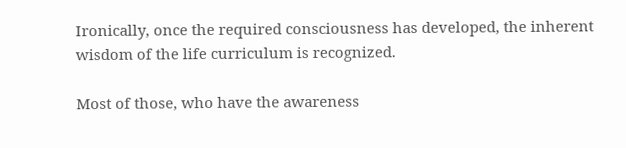Ironically, once the required consciousness has developed, the inherent wisdom of the life curriculum is recognized.

Most of those, who have the awareness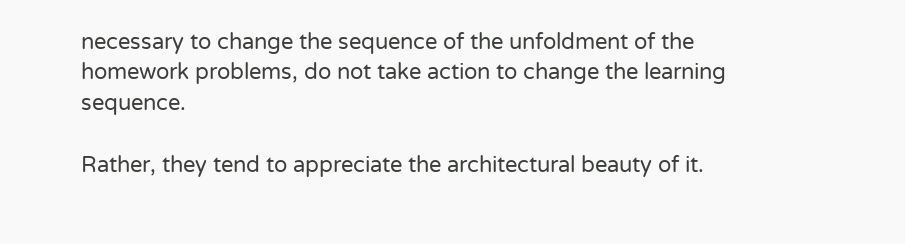necessary to change the sequence of the unfoldment of the homework problems, do not take action to change the learning sequence.

Rather, they tend to appreciate the architectural beauty of it.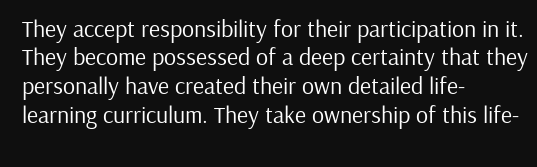They accept responsibility for their participation in it. They become possessed of a deep certainty that they personally have created their own detailed life-learning curriculum. They take ownership of this life-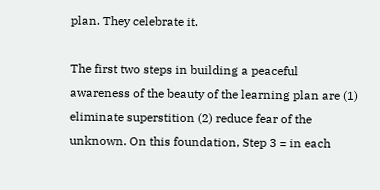plan. They celebrate it.

The first two steps in building a peaceful awareness of the beauty of the learning plan are (1) eliminate superstition (2) reduce fear of the unknown. On this foundation, Step 3 = in each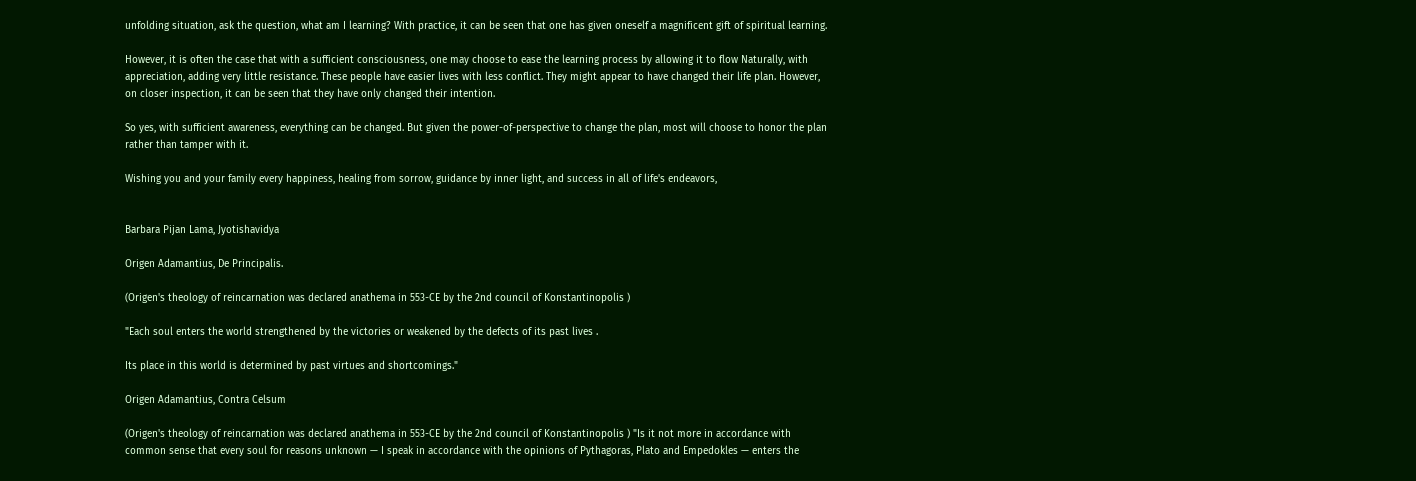unfolding situation, ask the question, what am I learning? With practice, it can be seen that one has given oneself a magnificent gift of spiritual learning.

However, it is often the case that with a sufficient consciousness, one may choose to ease the learning process by allowing it to flow Naturally, with appreciation, adding very little resistance. These people have easier lives with less conflict. They might appear to have changed their life plan. However, on closer inspection, it can be seen that they have only changed their intention.

So yes, with sufficient awareness, everything can be changed. But given the power-of-perspective to change the plan, most will choose to honor the plan rather than tamper with it.

Wishing you and your family every happiness, healing from sorrow, guidance by inner light, and success in all of life's endeavors,


Barbara Pijan Lama, Jyotishavidya

Origen Adamantius, De Principalis.

(Origen's theology of reincarnation was declared anathema in 553-CE by the 2nd council of Konstantinopolis )

"Each soul enters the world strengthened by the victories or weakened by the defects of its past lives .

Its place in this world is determined by past virtues and shortcomings."

Origen Adamantius, Contra Celsum

(Origen's theology of reincarnation was declared anathema in 553-CE by the 2nd council of Konstantinopolis ) "Is it not more in accordance with common sense that every soul for reasons unknown — I speak in accordance with the opinions of Pythagoras, Plato and Empedokles — enters the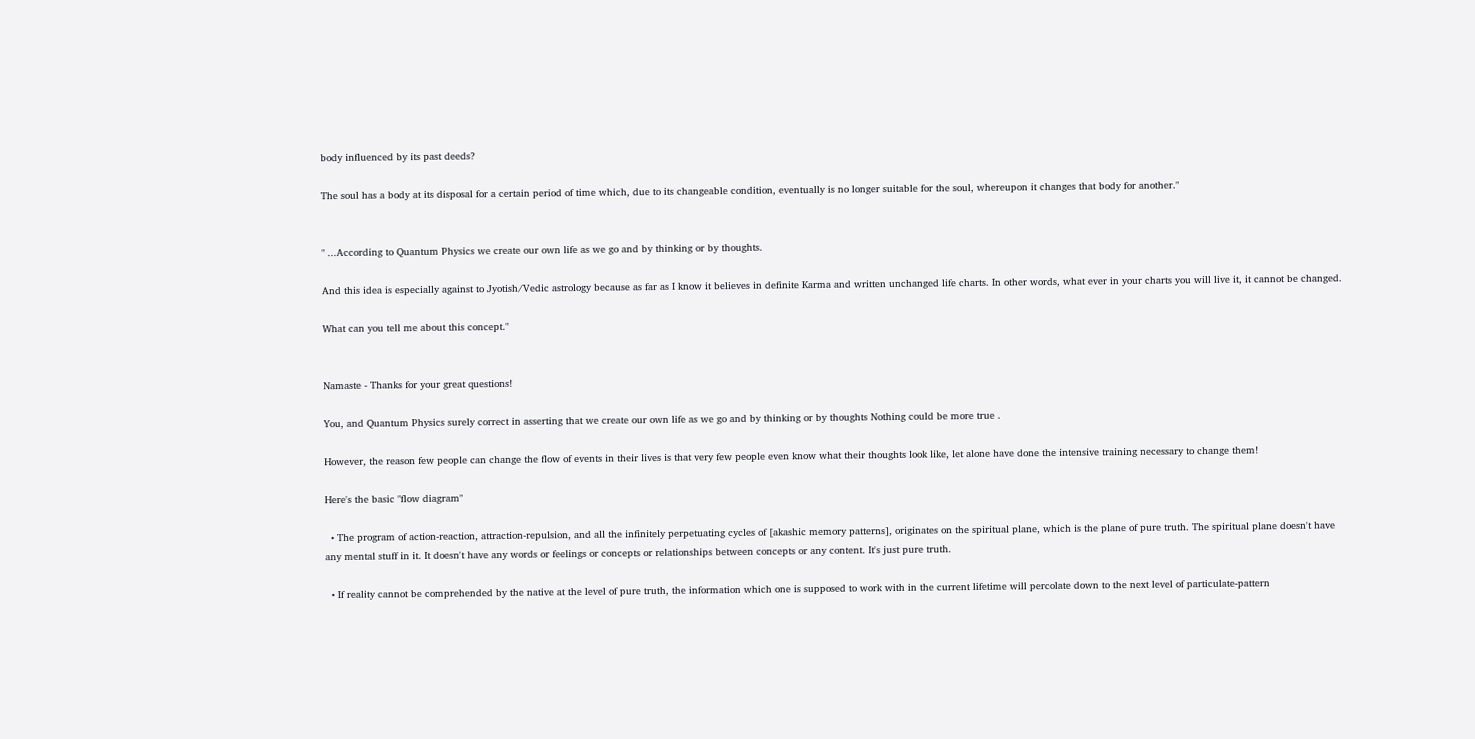body influenced by its past deeds?

The soul has a body at its disposal for a certain period of time which, due to its changeable condition, eventually is no longer suitable for the soul, whereupon it changes that body for another."


" ...According to Quantum Physics we create our own life as we go and by thinking or by thoughts.

And this idea is especially against to Jyotish/Vedic astrology because as far as I know it believes in definite Karma and written unchanged life charts. In other words, what ever in your charts you will live it, it cannot be changed.

What can you tell me about this concept."


Namaste - Thanks for your great questions!

You, and Quantum Physics surely correct in asserting that we create our own life as we go and by thinking or by thoughts Nothing could be more true .

However, the reason few people can change the flow of events in their lives is that very few people even know what their thoughts look like, let alone have done the intensive training necessary to change them!

Here's the basic "flow diagram"

  • The program of action-reaction, attraction-repulsion, and all the infinitely perpetuating cycles of [akashic memory patterns], originates on the spiritual plane, which is the plane of pure truth. The spiritual plane doesn't have any mental stuff in it. It doesn't have any words or feelings or concepts or relationships between concepts or any content. It's just pure truth.

  • If reality cannot be comprehended by the native at the level of pure truth, the information which one is supposed to work with in the current lifetime will percolate down to the next level of particulate-pattern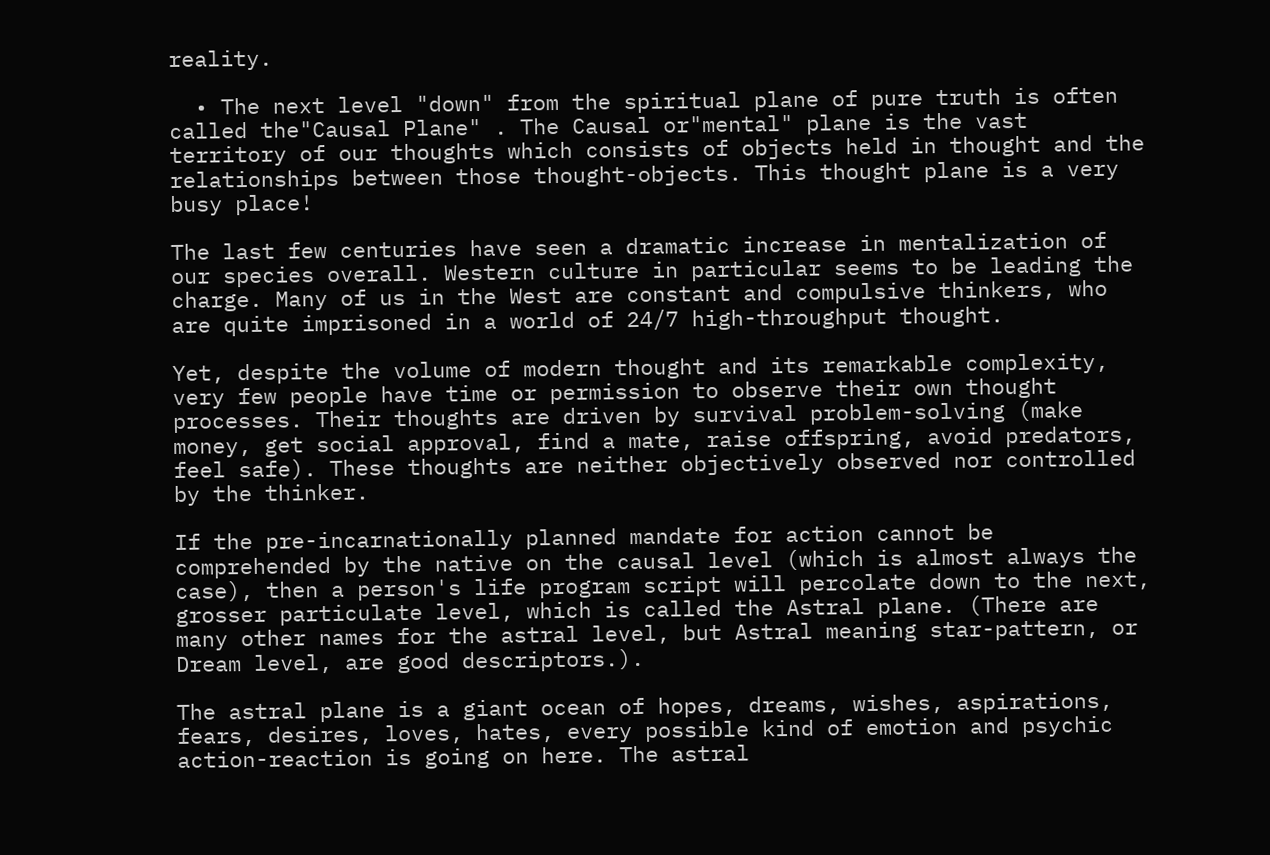reality.

  • The next level "down" from the spiritual plane of pure truth is often called the"Causal Plane" . The Causal or"mental" plane is the vast territory of our thoughts which consists of objects held in thought and the relationships between those thought-objects. This thought plane is a very busy place!

The last few centuries have seen a dramatic increase in mentalization of our species overall. Western culture in particular seems to be leading the charge. Many of us in the West are constant and compulsive thinkers, who are quite imprisoned in a world of 24/7 high-throughput thought.

Yet, despite the volume of modern thought and its remarkable complexity, very few people have time or permission to observe their own thought processes. Their thoughts are driven by survival problem-solving (make money, get social approval, find a mate, raise offspring, avoid predators, feel safe). These thoughts are neither objectively observed nor controlled by the thinker.

If the pre-incarnationally planned mandate for action cannot be comprehended by the native on the causal level (which is almost always the case), then a person's life program script will percolate down to the next, grosser particulate level, which is called the Astral plane. (There are many other names for the astral level, but Astral meaning star-pattern, or Dream level, are good descriptors.).

The astral plane is a giant ocean of hopes, dreams, wishes, aspirations, fears, desires, loves, hates, every possible kind of emotion and psychic action-reaction is going on here. The astral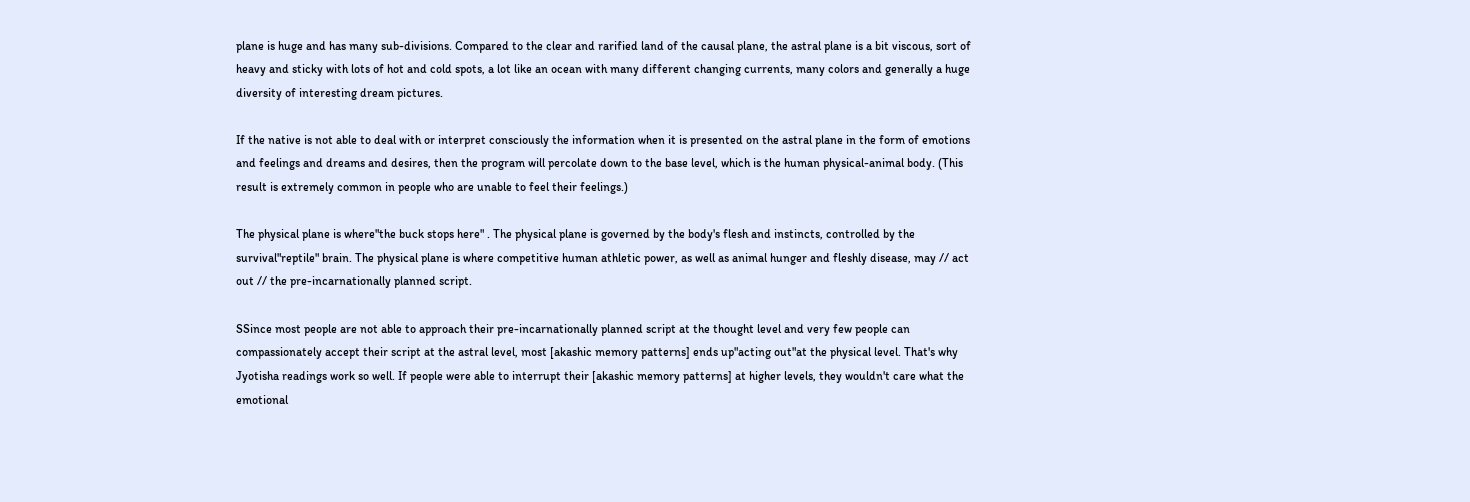plane is huge and has many sub-divisions. Compared to the clear and rarified land of the causal plane, the astral plane is a bit viscous, sort of heavy and sticky with lots of hot and cold spots, a lot like an ocean with many different changing currents, many colors and generally a huge diversity of interesting dream pictures.

If the native is not able to deal with or interpret consciously the information when it is presented on the astral plane in the form of emotions and feelings and dreams and desires, then the program will percolate down to the base level, which is the human physical-animal body. (This result is extremely common in people who are unable to feel their feelings.)

The physical plane is where"the buck stops here" . The physical plane is governed by the body's flesh and instincts, controlled by the survival"reptile" brain. The physical plane is where competitive human athletic power, as well as animal hunger and fleshly disease, may // act out // the pre-incarnationally planned script.

SSince most people are not able to approach their pre-incarnationally planned script at the thought level and very few people can compassionately accept their script at the astral level, most [akashic memory patterns] ends up"acting out"at the physical level. That's why Jyotisha readings work so well. If people were able to interrupt their [akashic memory patterns] at higher levels, they wouldn't care what the emotional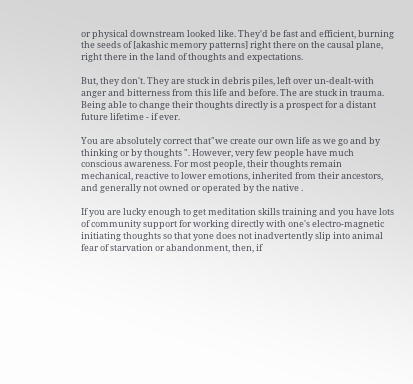or physical downstream looked like. They'd be fast and efficient, burning the seeds of [akashic memory patterns] right there on the causal plane, right there in the land of thoughts and expectations.

But, they don't. They are stuck in debris piles, left over un-dealt-with anger and bitterness from this life and before. The are stuck in trauma. Being able to change their thoughts directly is a prospect for a distant future lifetime - if ever.

You are absolutely correct that"we create our own life as we go and by thinking or by thoughts ". However, very few people have much conscious awareness. For most people, their thoughts remain mechanical, reactive to lower emotions, inherited from their ancestors, and generally not owned or operated by the native .

If you are lucky enough to get meditation skills training and you have lots of community support for working directly with one's electro-magnetic initiating thoughts so that yone does not inadvertently slip into animal fear of starvation or abandonment, then, if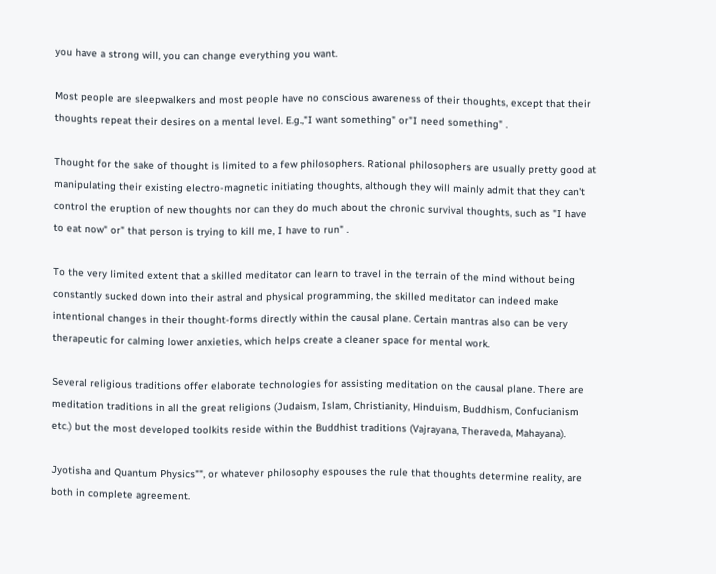you have a strong will, you can change everything you want.

Most people are sleepwalkers and most people have no conscious awareness of their thoughts, except that their thoughts repeat their desires on a mental level. E.g.,"I want something" or"I need something" .

Thought for the sake of thought is limited to a few philosophers. Rational philosophers are usually pretty good at manipulating their existing electro-magnetic initiating thoughts, although they will mainly admit that they can't control the eruption of new thoughts nor can they do much about the chronic survival thoughts, such as "I have to eat now" or" that person is trying to kill me, I have to run" .

To the very limited extent that a skilled meditator can learn to travel in the terrain of the mind without being constantly sucked down into their astral and physical programming, the skilled meditator can indeed make intentional changes in their thought-forms directly within the causal plane. Certain mantras also can be very therapeutic for calming lower anxieties, which helps create a cleaner space for mental work.

Several religious traditions offer elaborate technologies for assisting meditation on the causal plane. There are meditation traditions in all the great religions (Judaism, Islam, Christianity, Hinduism, Buddhism, Confucianism etc.) but the most developed toolkits reside within the Buddhist traditions (Vajrayana, Theraveda, Mahayana).

Jyotisha and Quantum Physics"", or whatever philosophy espouses the rule that thoughts determine reality, are both in complete agreement.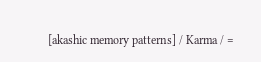[akashic memory patterns] / Karma / =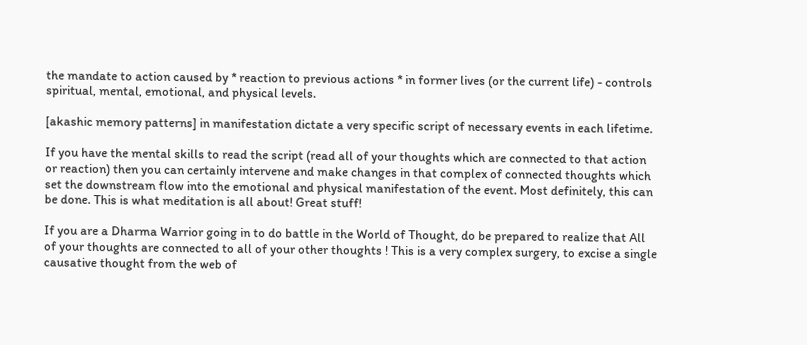the mandate to action caused by * reaction to previous actions * in former lives (or the current life) - controls spiritual, mental, emotional, and physical levels.

[akashic memory patterns] in manifestation dictate a very specific script of necessary events in each lifetime.

If you have the mental skills to read the script (read all of your thoughts which are connected to that action or reaction) then you can certainly intervene and make changes in that complex of connected thoughts which set the downstream flow into the emotional and physical manifestation of the event. Most definitely, this can be done. This is what meditation is all about! Great stuff!

If you are a Dharma Warrior going in to do battle in the World of Thought, do be prepared to realize that All of your thoughts are connected to all of your other thoughts ! This is a very complex surgery, to excise a single causative thought from the web of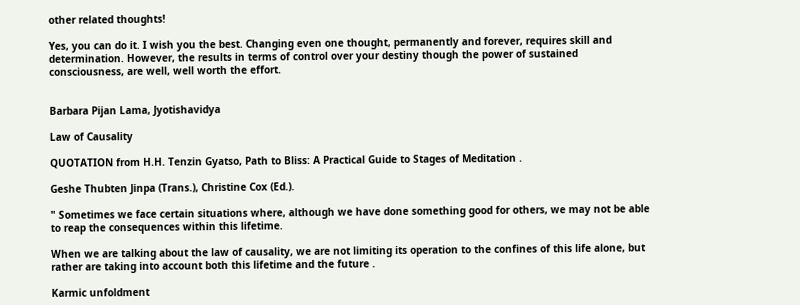other related thoughts!

Yes, you can do it. I wish you the best. Changing even one thought, permanently and forever, requires skill and determination. However, the results in terms of control over your destiny though the power of sustained consciousness, are well, well worth the effort.


Barbara Pijan Lama, Jyotishavidya

Law of Causality

QUOTATION from H.H. Tenzin Gyatso, Path to Bliss: A Practical Guide to Stages of Meditation .

Geshe Thubten Jinpa (Trans.), Christine Cox (Ed.).

" Sometimes we face certain situations where, although we have done something good for others, we may not be able to reap the consequences within this lifetime.

When we are talking about the law of causality, we are not limiting its operation to the confines of this life alone, but rather are taking into account both this lifetime and the future .

Karmic unfoldment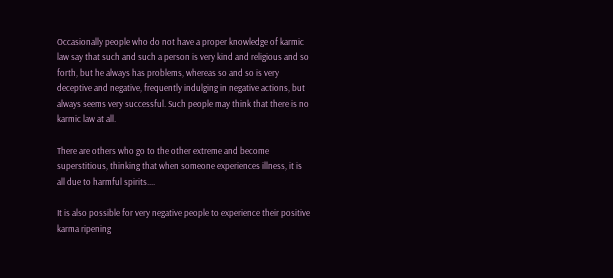Occasionally people who do not have a proper knowledge of karmic law say that such and such a person is very kind and religious and so forth, but he always has problems, whereas so and so is very deceptive and negative, frequently indulging in negative actions, but always seems very successful. Such people may think that there is no karmic law at all.

There are others who go to the other extreme and become superstitious, thinking that when someone experiences illness, it is all due to harmful spirits....

It is also possible for very negative people to experience their positive karma ripening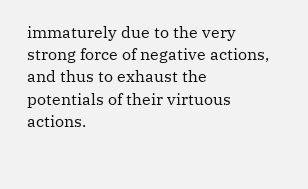immaturely due to the very strong force of negative actions, and thus to exhaust the potentials of their virtuous actions.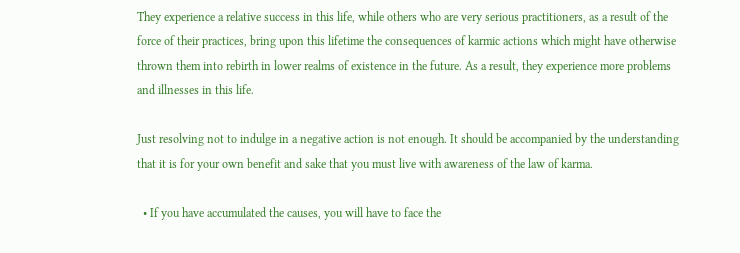They experience a relative success in this life, while others who are very serious practitioners, as a result of the force of their practices, bring upon this lifetime the consequences of karmic actions which might have otherwise thrown them into rebirth in lower realms of existence in the future. As a result, they experience more problems and illnesses in this life.

Just resolving not to indulge in a negative action is not enough. It should be accompanied by the understanding that it is for your own benefit and sake that you must live with awareness of the law of karma.

  • If you have accumulated the causes, you will have to face the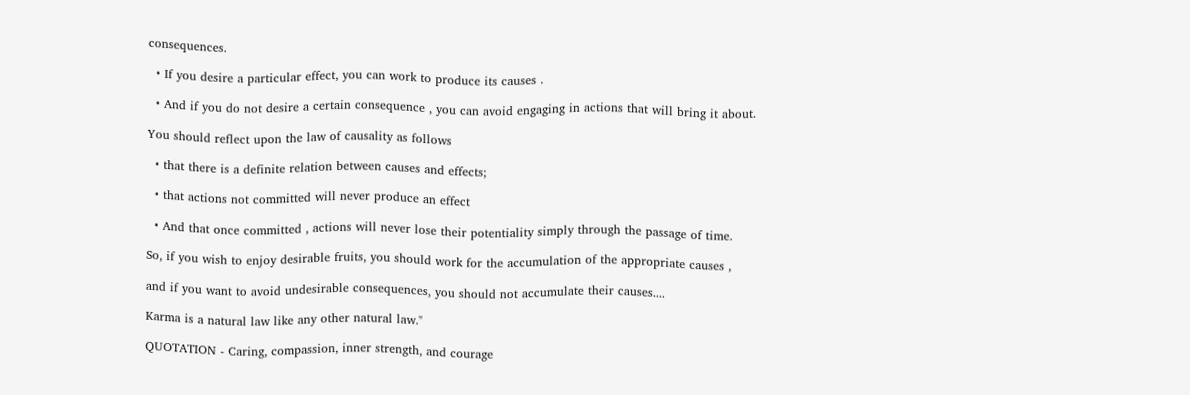consequences.

  • If you desire a particular effect, you can work to produce its causes .

  • And if you do not desire a certain consequence , you can avoid engaging in actions that will bring it about.

You should reflect upon the law of causality as follows

  • that there is a definite relation between causes and effects;

  • that actions not committed will never produce an effect

  • And that once committed , actions will never lose their potentiality simply through the passage of time.

So, if you wish to enjoy desirable fruits, you should work for the accumulation of the appropriate causes ,

and if you want to avoid undesirable consequences, you should not accumulate their causes....

Karma is a natural law like any other natural law."

QUOTATION - Caring, compassion, inner strength, and courage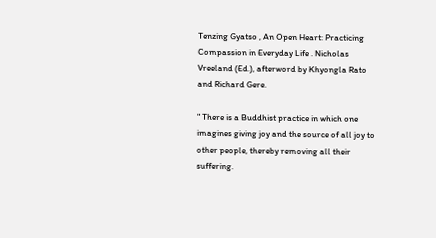Tenzing Gyatso , An Open Heart: Practicing Compassion in Everyday Life . Nicholas Vreeland (Ed.), afterword by Khyongla Rato and Richard Gere.

" There is a Buddhist practice in which one imagines giving joy and the source of all joy to other people, thereby removing all their suffering.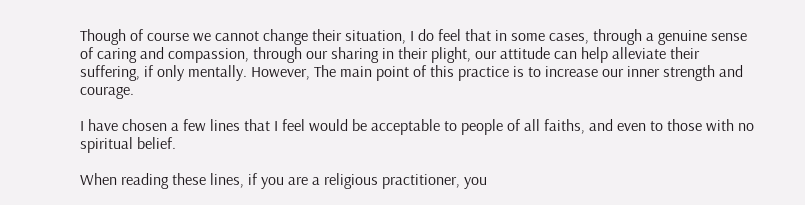Though of course we cannot change their situation, I do feel that in some cases, through a genuine sense of caring and compassion, through our sharing in their plight, our attitude can help alleviate their suffering, if only mentally. However, The main point of this practice is to increase our inner strength and courage.

I have chosen a few lines that I feel would be acceptable to people of all faiths, and even to those with no spiritual belief.

When reading these lines, if you are a religious practitioner, you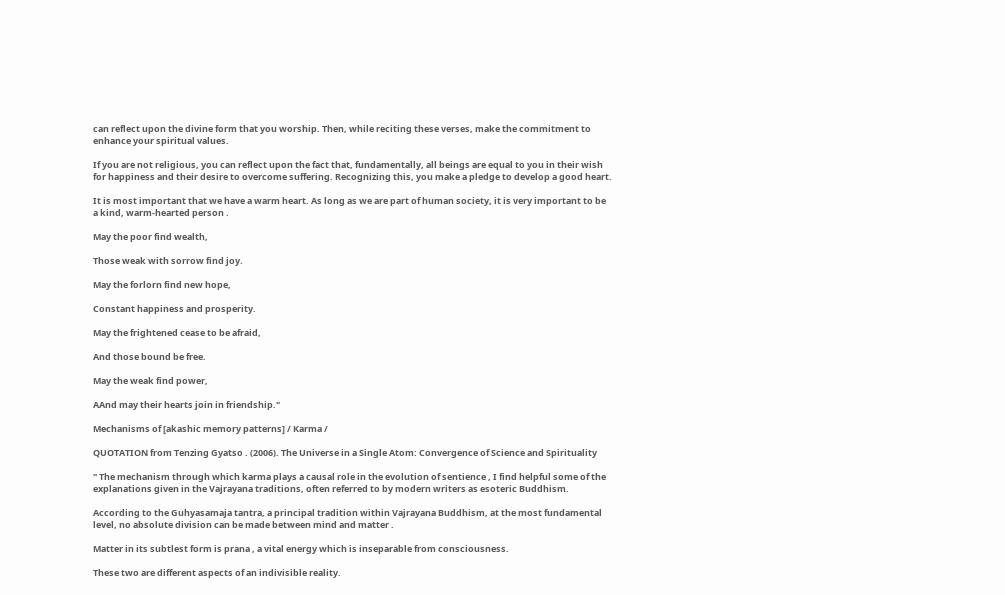can reflect upon the divine form that you worship. Then, while reciting these verses, make the commitment to enhance your spiritual values.

If you are not religious, you can reflect upon the fact that, fundamentally, all beings are equal to you in their wish for happiness and their desire to overcome suffering. Recognizing this, you make a pledge to develop a good heart.

It is most important that we have a warm heart. As long as we are part of human society, it is very important to be a kind, warm-hearted person .

May the poor find wealth,

Those weak with sorrow find joy.

May the forlorn find new hope,

Constant happiness and prosperity.

May the frightened cease to be afraid,

And those bound be free.

May the weak find power,

AAnd may their hearts join in friendship."

Mechanisms of [akashic memory patterns] / Karma /

QUOTATION from Tenzing Gyatso . (2006). The Universe in a Single Atom: Convergence of Science and Spirituality

" The mechanism through which karma plays a causal role in the evolution of sentience , I find helpful some of the explanations given in the Vajrayana traditions, often referred to by modern writers as esoteric Buddhism.

According to the Guhyasamaja tantra, a principal tradition within Vajrayana Buddhism, at the most fundamental level, no absolute division can be made between mind and matter .

Matter in its subtlest form is prana , a vital energy which is inseparable from consciousness.

These two are different aspects of an indivisible reality.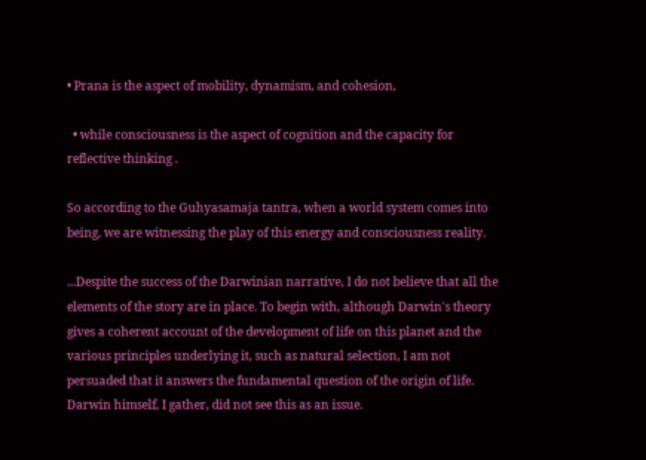• Prana is the aspect of mobility, dynamism, and cohesion,

  • while consciousness is the aspect of cognition and the capacity for reflective thinking .

So according to the Guhyasamaja tantra, when a world system comes into being, we are witnessing the play of this energy and consciousness reality.

...Despite the success of the Darwinian narrative, I do not believe that all the elements of the story are in place. To begin with, although Darwin's theory gives a coherent account of the development of life on this planet and the various principles underlying it, such as natural selection, I am not persuaded that it answers the fundamental question of the origin of life. Darwin himself, I gather, did not see this as an issue.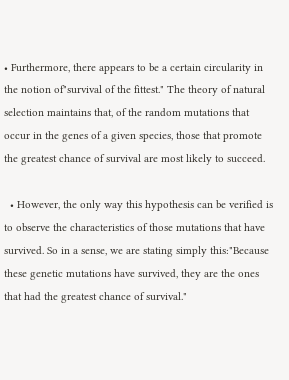• Furthermore, there appears to be a certain circularity in the notion of"survival of the fittest." The theory of natural selection maintains that, of the random mutations that occur in the genes of a given species, those that promote the greatest chance of survival are most likely to succeed.

  • However, the only way this hypothesis can be verified is to observe the characteristics of those mutations that have survived. So in a sense, we are stating simply this:"Because these genetic mutations have survived, they are the ones that had the greatest chance of survival."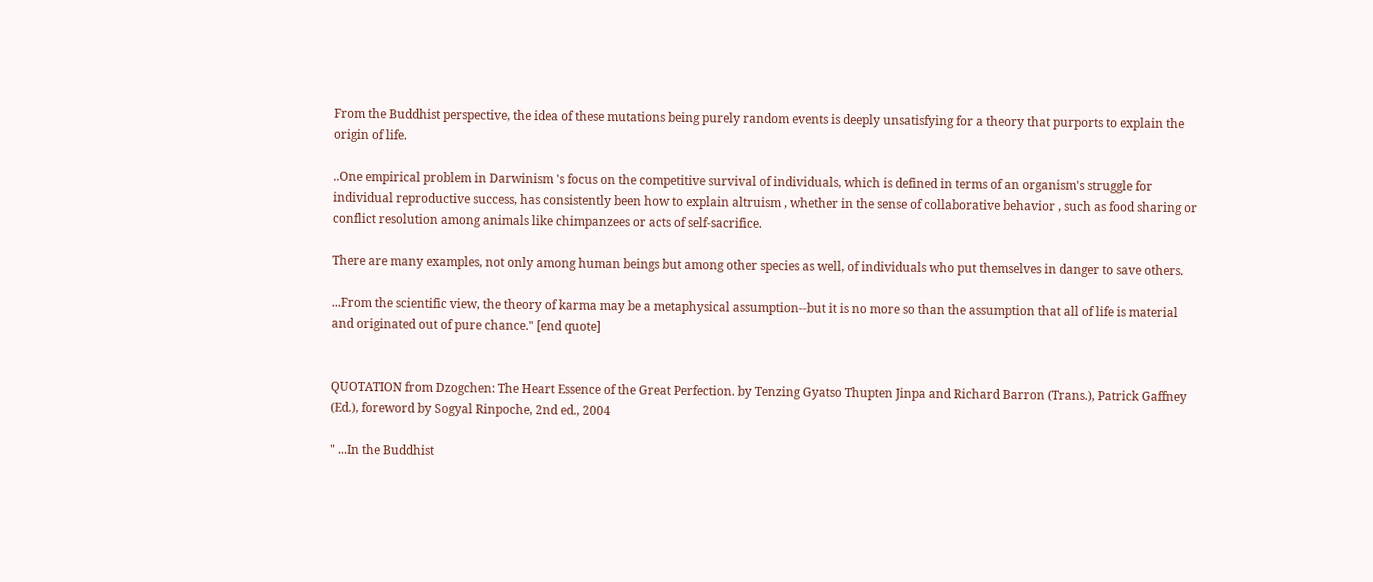From the Buddhist perspective, the idea of these mutations being purely random events is deeply unsatisfying for a theory that purports to explain the origin of life.

..One empirical problem in Darwinism 's focus on the competitive survival of individuals, which is defined in terms of an organism's struggle for individual reproductive success, has consistently been how to explain altruism , whether in the sense of collaborative behavior , such as food sharing or conflict resolution among animals like chimpanzees or acts of self-sacrifice.

There are many examples, not only among human beings but among other species as well, of individuals who put themselves in danger to save others.

...From the scientific view, the theory of karma may be a metaphysical assumption--but it is no more so than the assumption that all of life is material and originated out of pure chance." [end quote]


QUOTATION from Dzogchen: The Heart Essence of the Great Perfection. by Tenzing Gyatso Thupten Jinpa and Richard Barron (Trans.), Patrick Gaffney (Ed.), foreword by Sogyal Rinpoche, 2nd ed., 2004

" ...In the Buddhist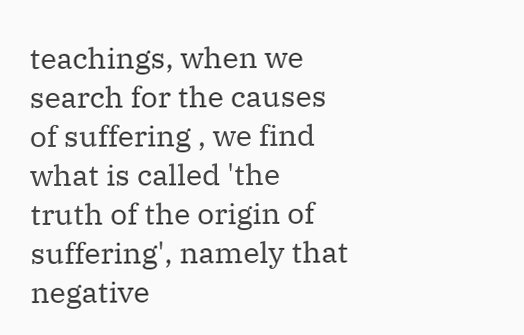teachings, when we search for the causes of suffering , we find what is called 'the truth of the origin of suffering', namely that negative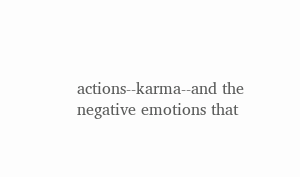actions--karma--and the negative emotions that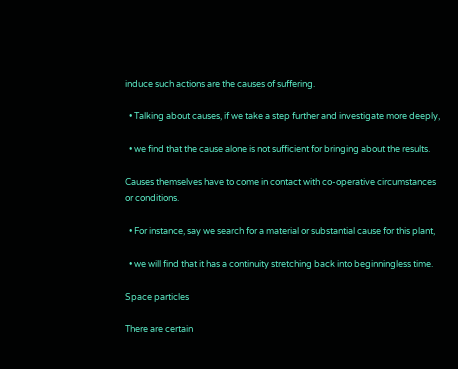induce such actions are the causes of suffering.

  • Talking about causes, if we take a step further and investigate more deeply,

  • we find that the cause alone is not sufficient for bringing about the results.

Causes themselves have to come in contact with co-operative circumstances or conditions.

  • For instance, say we search for a material or substantial cause for this plant,

  • we will find that it has a continuity stretching back into beginningless time.

Space particles

There are certain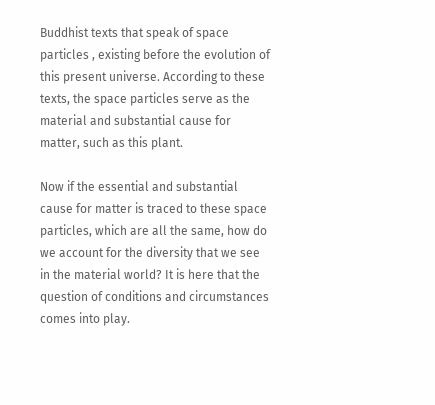Buddhist texts that speak of space particles , existing before the evolution of this present universe. According to these texts, the space particles serve as the material and substantial cause for matter, such as this plant.

Now if the essential and substantial cause for matter is traced to these space particles, which are all the same, how do we account for the diversity that we see in the material world? It is here that the question of conditions and circumstances comes into play.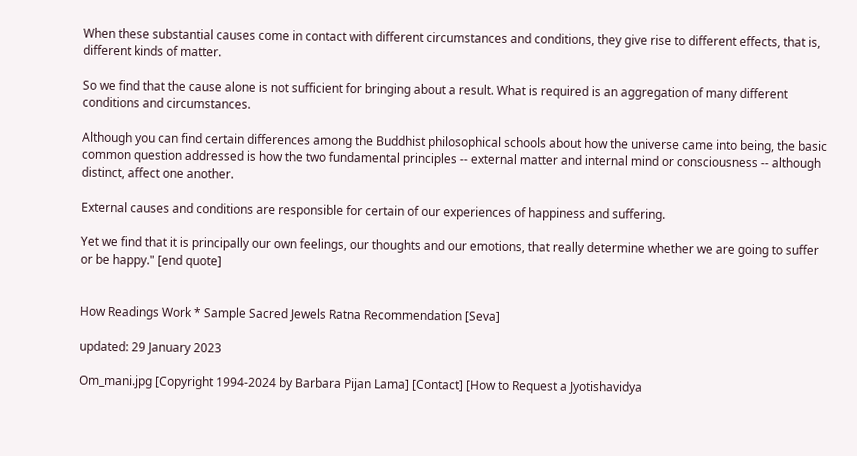When these substantial causes come in contact with different circumstances and conditions, they give rise to different effects, that is, different kinds of matter.

So we find that the cause alone is not sufficient for bringing about a result. What is required is an aggregation of many different conditions and circumstances.

Although you can find certain differences among the Buddhist philosophical schools about how the universe came into being, the basic common question addressed is how the two fundamental principles -- external matter and internal mind or consciousness -- although distinct, affect one another.

External causes and conditions are responsible for certain of our experiences of happiness and suffering.

Yet we find that it is principally our own feelings, our thoughts and our emotions, that really determine whether we are going to suffer or be happy." [end quote]


How Readings Work * Sample Sacred Jewels Ratna Recommendation [Seva]

updated: 29 January 2023

Om_mani.jpg [Copyright 1994-2024 by Barbara Pijan Lama] [Contact] [How to Request a Jyotishavidya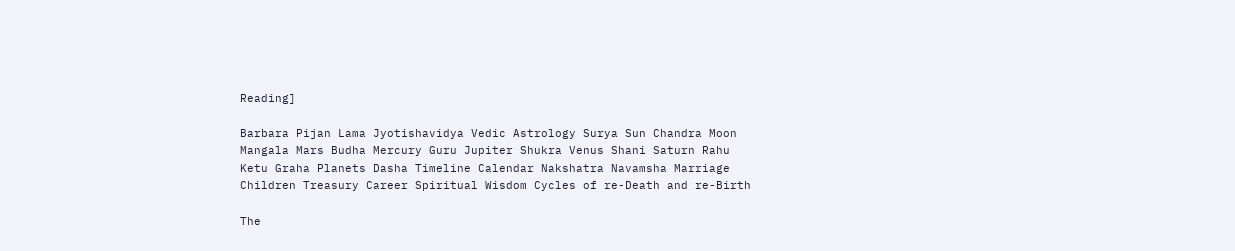Reading]

Barbara Pijan Lama Jyotishavidya Vedic Astrology Surya Sun Chandra Moon Mangala Mars Budha Mercury Guru Jupiter Shukra Venus Shani Saturn Rahu Ketu Graha Planets Dasha Timeline Calendar Nakshatra Navamsha Marriage Children Treasury Career Spiritual Wisdom Cycles of re-Death and re-Birth

The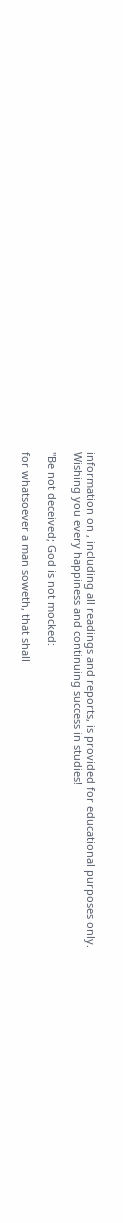information on , including all readings and reports, is provided for educational purposes only. Wishing you every happiness and continuing success in studies!

"Be not deceived; God is not mocked:

for whatsoever a man soweth, that shall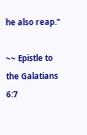he also reap."

~~ Epistle to the Galatians 6:7